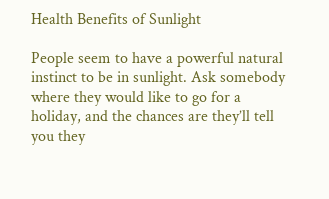Health Benefits of Sunlight

People seem to have a powerful natural instinct to be in sunlight. Ask somebody where they would like to go for a holiday, and the chances are they’ll tell you they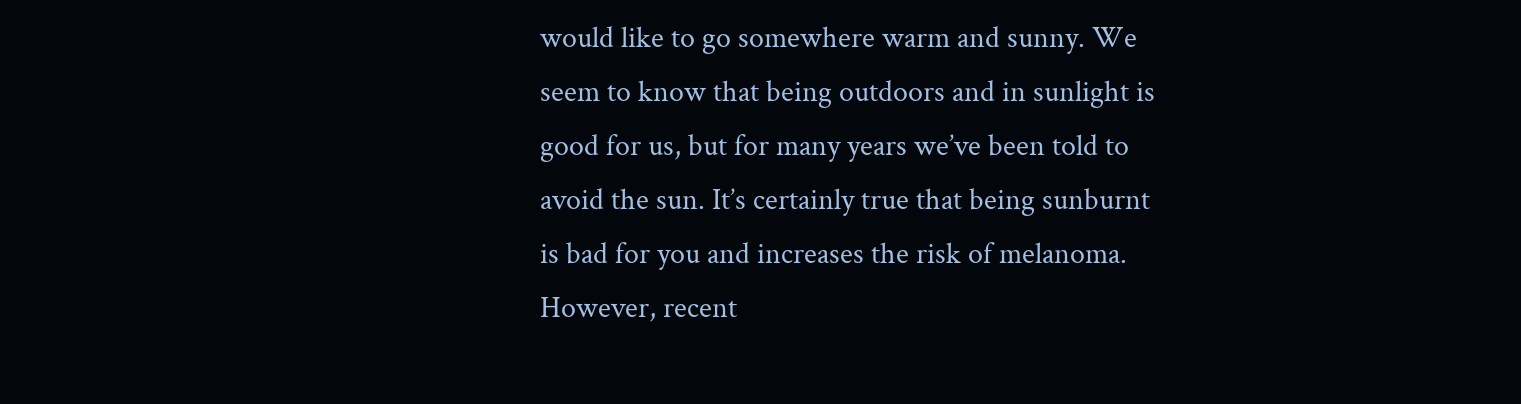would like to go somewhere warm and sunny. We seem to know that being outdoors and in sunlight is good for us, but for many years we’ve been told to avoid the sun. It’s certainly true that being sunburnt is bad for you and increases the risk of melanoma. However, recent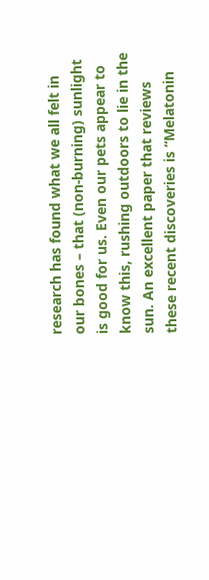research has found what we all felt in our bones – that (non-burning) sunlight is good for us. Even our pets appear to know this, rushing outdoors to lie in the sun. An excellent paper that reviews these recent discoveries is “Melatonin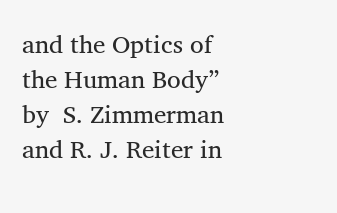and the Optics of the Human Body” by  S. Zimmerman and R. J. Reiter in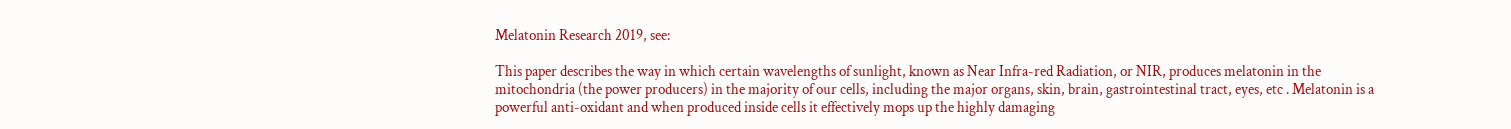Melatonin Research 2019, see:

This paper describes the way in which certain wavelengths of sunlight, known as Near Infra-red Radiation, or NIR, produces melatonin in the mitochondria (the power producers) in the majority of our cells, including the major organs, skin, brain, gastrointestinal tract, eyes, etc . Melatonin is a powerful anti-oxidant and when produced inside cells it effectively mops up the highly damaging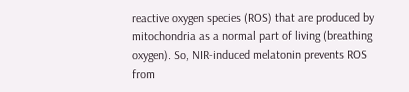reactive oxygen species (ROS) that are produced by mitochondria as a normal part of living (breathing oxygen). So, NIR-induced melatonin prevents ROS from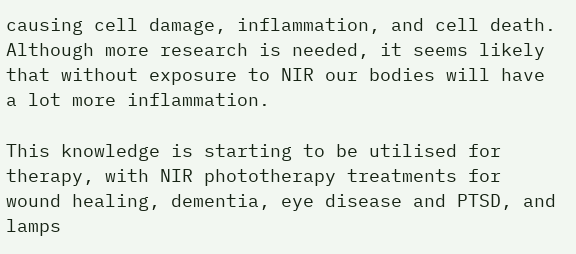causing cell damage, inflammation, and cell death. Although more research is needed, it seems likely that without exposure to NIR our bodies will have a lot more inflammation.

This knowledge is starting to be utilised for therapy, with NIR phototherapy treatments for wound healing, dementia, eye disease and PTSD, and lamps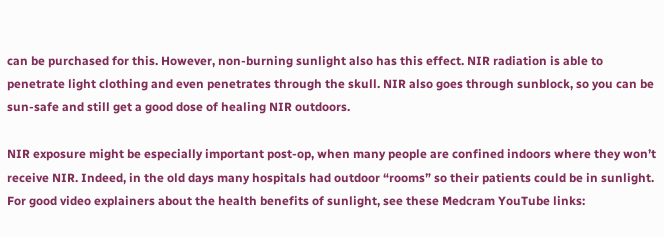can be purchased for this. However, non-burning sunlight also has this effect. NIR radiation is able to penetrate light clothing and even penetrates through the skull. NIR also goes through sunblock, so you can be sun-safe and still get a good dose of healing NIR outdoors.

NIR exposure might be especially important post-op, when many people are confined indoors where they won’t receive NIR. Indeed, in the old days many hospitals had outdoor “rooms” so their patients could be in sunlight. For good video explainers about the health benefits of sunlight, see these Medcram YouTube links: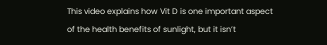This video explains how Vit D is one important aspect of the health benefits of sunlight, but it isn’t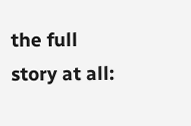the full story at all: